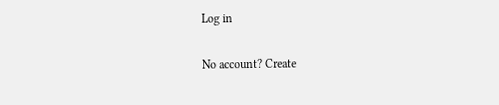Log in

No account? Create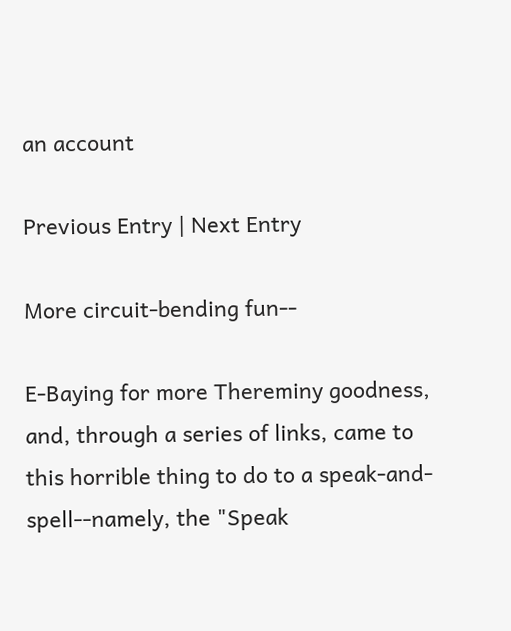an account

Previous Entry | Next Entry

More circuit-bending fun--

E-Baying for more Thereminy goodness, and, through a series of links, came to this horrible thing to do to a speak-and-spell--namely, the "Speak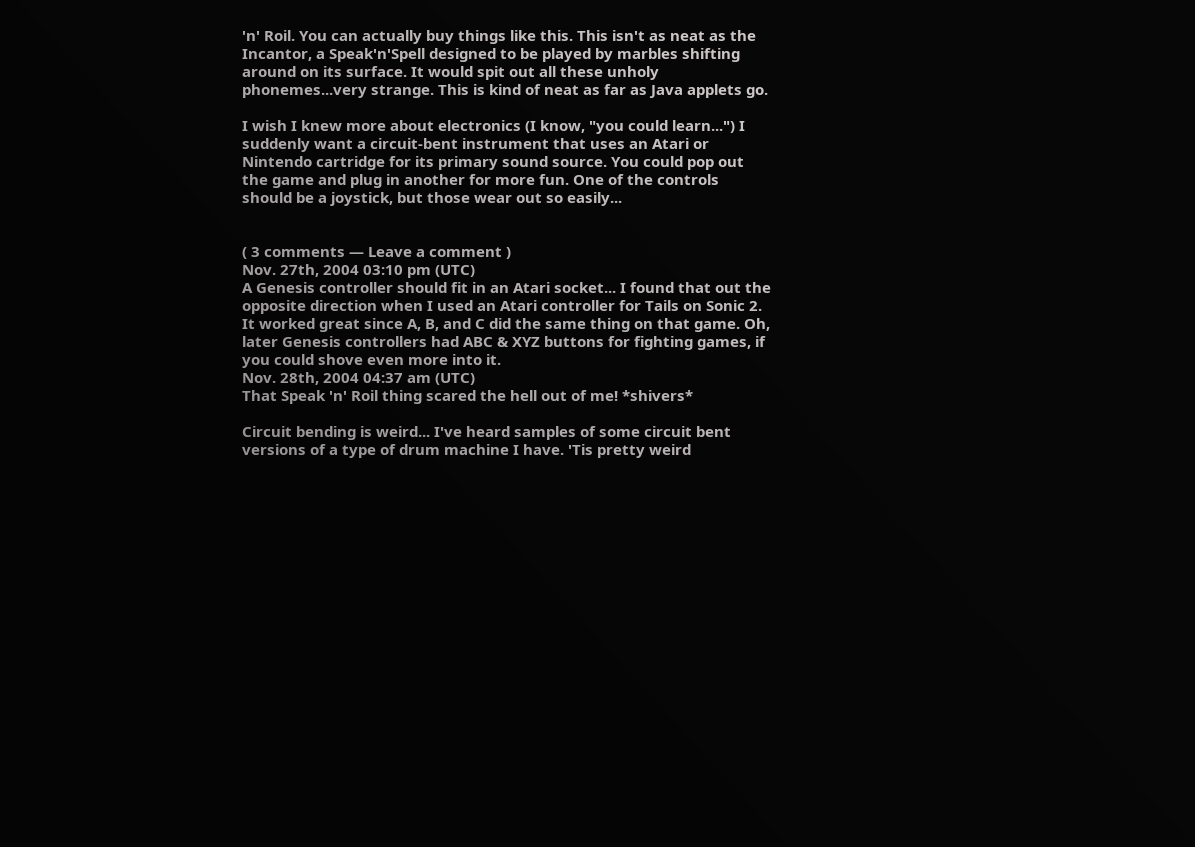'n' Roil. You can actually buy things like this. This isn't as neat as the Incantor, a Speak'n'Spell designed to be played by marbles shifting around on its surface. It would spit out all these unholy phonemes...very strange. This is kind of neat as far as Java applets go.

I wish I knew more about electronics (I know, "you could learn...") I suddenly want a circuit-bent instrument that uses an Atari or Nintendo cartridge for its primary sound source. You could pop out the game and plug in another for more fun. One of the controls should be a joystick, but those wear out so easily...


( 3 comments — Leave a comment )
Nov. 27th, 2004 03:10 pm (UTC)
A Genesis controller should fit in an Atari socket... I found that out the opposite direction when I used an Atari controller for Tails on Sonic 2. It worked great since A, B, and C did the same thing on that game. Oh, later Genesis controllers had ABC & XYZ buttons for fighting games, if you could shove even more into it.
Nov. 28th, 2004 04:37 am (UTC)
That Speak 'n' Roil thing scared the hell out of me! *shivers*

Circuit bending is weird... I've heard samples of some circuit bent versions of a type of drum machine I have. 'Tis pretty weird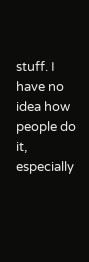stuff. I have no idea how people do it, especially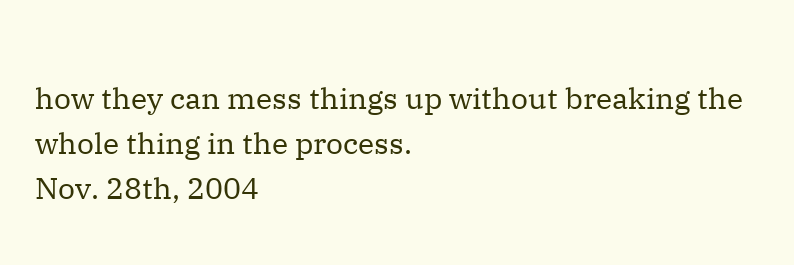how they can mess things up without breaking the whole thing in the process.
Nov. 28th, 2004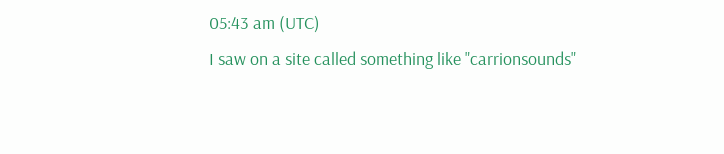05:43 am (UTC)
I saw on a site called something like "carrionsounds"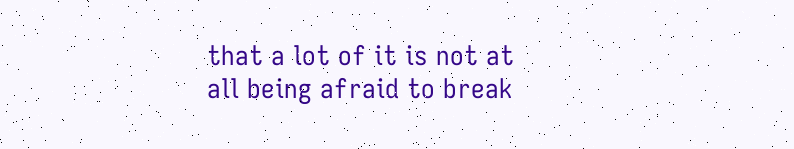that a lot of it is not at all being afraid to break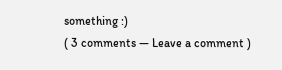something :)
( 3 comments — Leave a comment )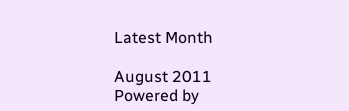Latest Month

August 2011
Powered by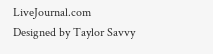LiveJournal.com
Designed by Taylor Savvy